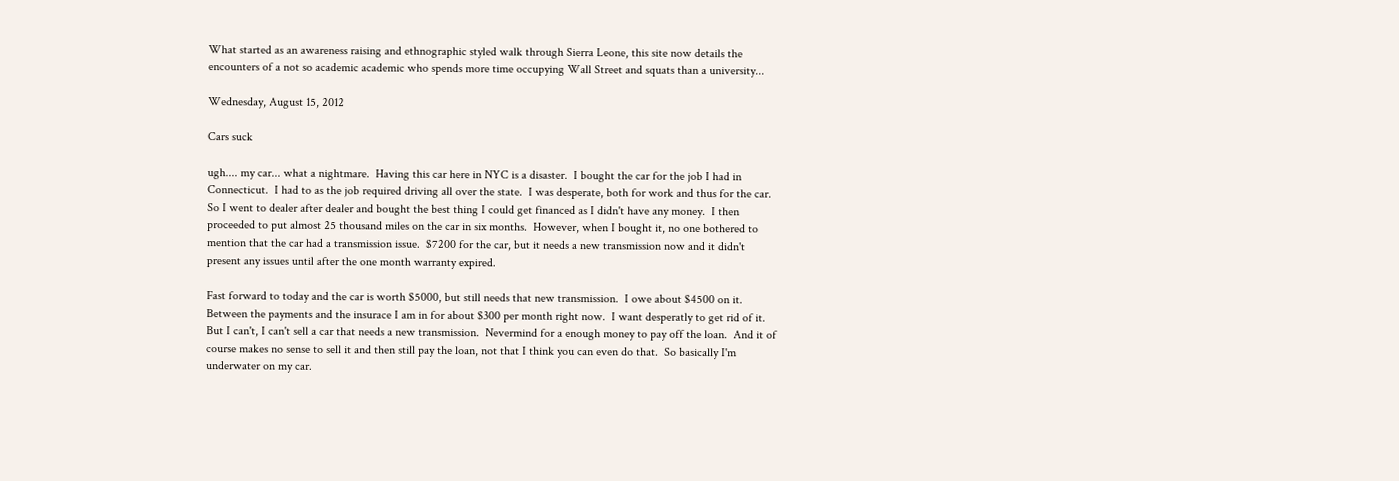What started as an awareness raising and ethnographic styled walk through Sierra Leone, this site now details the encounters of a not so academic academic who spends more time occupying Wall Street and squats than a university...

Wednesday, August 15, 2012

Cars suck

ugh.... my car... what a nightmare.  Having this car here in NYC is a disaster.  I bought the car for the job I had in Connecticut.  I had to as the job required driving all over the state.  I was desperate, both for work and thus for the car.  So I went to dealer after dealer and bought the best thing I could get financed as I didn't have any money.  I then proceeded to put almost 25 thousand miles on the car in six months.  However, when I bought it, no one bothered to mention that the car had a transmission issue.  $7200 for the car, but it needs a new transmission now and it didn't present any issues until after the one month warranty expired.

Fast forward to today and the car is worth $5000, but still needs that new transmission.  I owe about $4500 on it.  Between the payments and the insurace I am in for about $300 per month right now.  I want desperatly to get rid of it.  But I can't, I can't sell a car that needs a new transmission.  Nevermind for a enough money to pay off the loan.  And it of course makes no sense to sell it and then still pay the loan, not that I think you can even do that.  So basically I'm underwater on my car.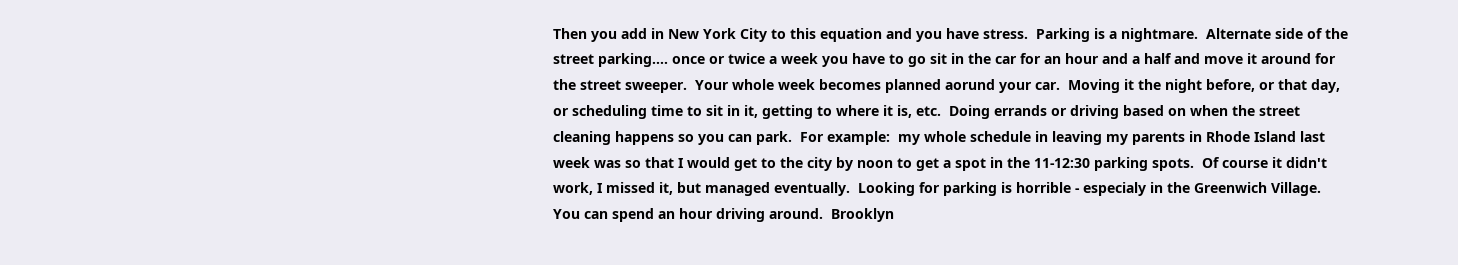Then you add in New York City to this equation and you have stress.  Parking is a nightmare.  Alternate side of the street parking.... once or twice a week you have to go sit in the car for an hour and a half and move it around for the street sweeper.  Your whole week becomes planned aorund your car.  Moving it the night before, or that day, or scheduling time to sit in it, getting to where it is, etc.  Doing errands or driving based on when the street cleaning happens so you can park.  For example:  my whole schedule in leaving my parents in Rhode Island last week was so that I would get to the city by noon to get a spot in the 11-12:30 parking spots.  Of course it didn't work, I missed it, but managed eventually.  Looking for parking is horrible - especialy in the Greenwich Village.  You can spend an hour driving around.  Brooklyn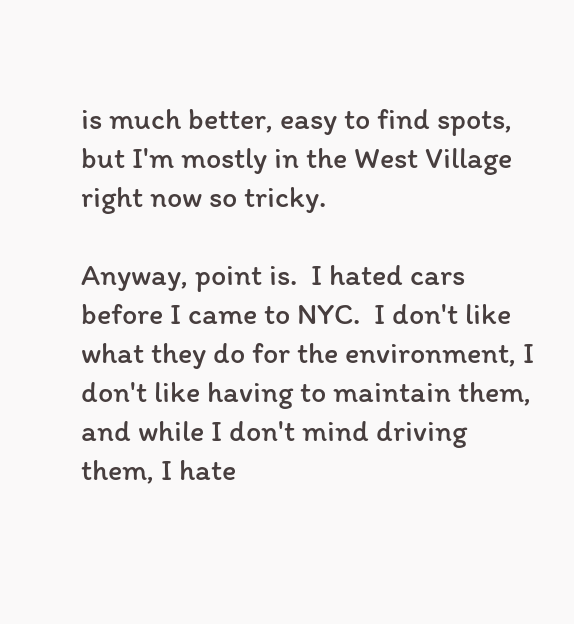is much better, easy to find spots, but I'm mostly in the West Village right now so tricky.

Anyway, point is.  I hated cars before I came to NYC.  I don't like what they do for the environment, I don't like having to maintain them, and while I don't mind driving them, I hate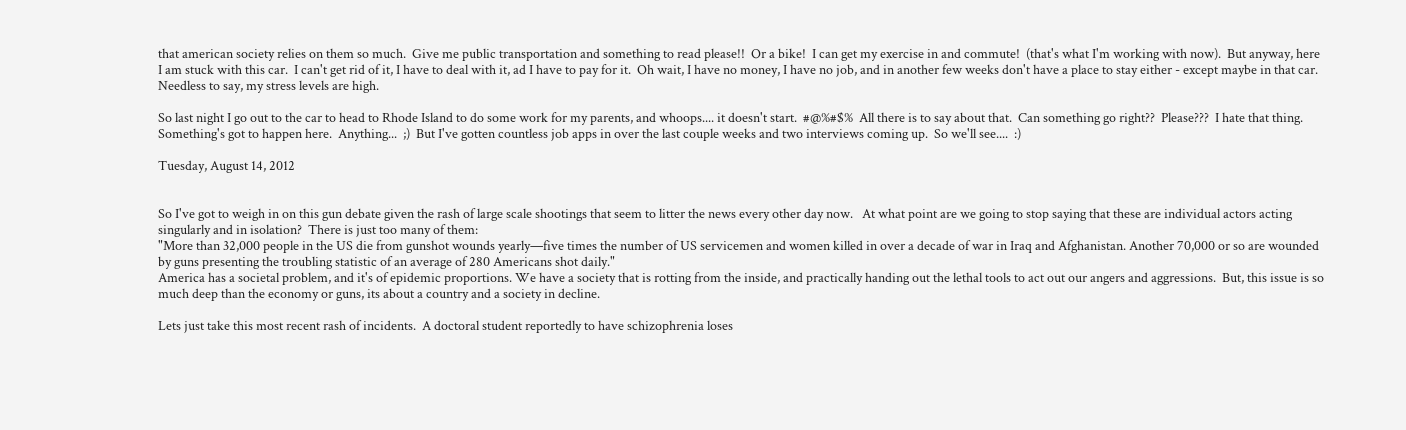that american society relies on them so much.  Give me public transportation and something to read please!!  Or a bike!  I can get my exercise in and commute!  (that's what I'm working with now).  But anyway, here I am stuck with this car.  I can't get rid of it, I have to deal with it, ad I have to pay for it.  Oh wait, I have no money, I have no job, and in another few weeks don't have a place to stay either - except maybe in that car.  Needless to say, my stress levels are high.

So last night I go out to the car to head to Rhode Island to do some work for my parents, and whoops.... it doesn't start.  #@%#$%  All there is to say about that.  Can something go right??  Please???  I hate that thing.  Something's got to happen here.  Anything...  ;)  But I've gotten countless job apps in over the last couple weeks and two interviews coming up.  So we'll see....  :)

Tuesday, August 14, 2012


So I've got to weigh in on this gun debate given the rash of large scale shootings that seem to litter the news every other day now.   At what point are we going to stop saying that these are individual actors acting singularly and in isolation?  There is just too many of them:
"More than 32,000 people in the US die from gunshot wounds yearly—five times the number of US servicemen and women killed in over a decade of war in Iraq and Afghanistan. Another 70,000 or so are wounded by guns presenting the troubling statistic of an average of 280 Americans shot daily."
America has a societal problem, and it's of epidemic proportions. We have a society that is rotting from the inside, and practically handing out the lethal tools to act out our angers and aggressions.  But, this issue is so much deep than the economy or guns, its about a country and a society in decline.

Lets just take this most recent rash of incidents.  A doctoral student reportedly to have schizophrenia loses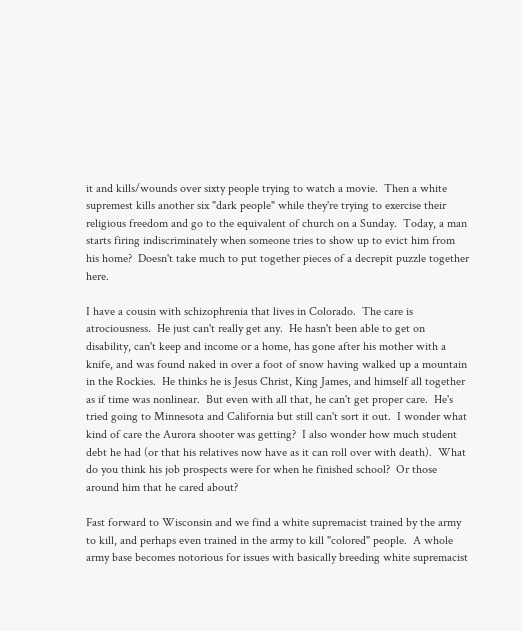it and kills/wounds over sixty people trying to watch a movie.  Then a white supremest kills another six "dark people" while they're trying to exercise their religious freedom and go to the equivalent of church on a Sunday.  Today, a man starts firing indiscriminately when someone tries to show up to evict him from his home?  Doesn't take much to put together pieces of a decrepit puzzle together here.

I have a cousin with schizophrenia that lives in Colorado.  The care is atrociousness.  He just can't really get any.  He hasn't been able to get on disability, can't keep and income or a home, has gone after his mother with a knife, and was found naked in over a foot of snow having walked up a mountain in the Rockies.  He thinks he is Jesus Christ, King James, and himself all together as if time was nonlinear.  But even with all that, he can't get proper care.  He's tried going to Minnesota and California but still can't sort it out.  I wonder what kind of care the Aurora shooter was getting?  I also wonder how much student debt he had (or that his relatives now have as it can roll over with death).  What do you think his job prospects were for when he finished school?  Or those around him that he cared about?

Fast forward to Wisconsin and we find a white supremacist trained by the army to kill, and perhaps even trained in the army to kill "colored" people.  A whole army base becomes notorious for issues with basically breeding white supremacist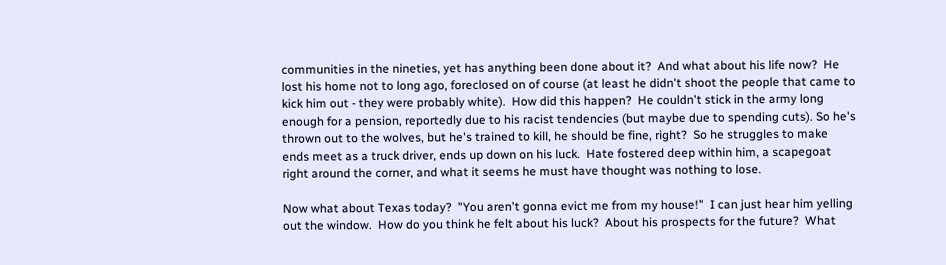communities in the nineties, yet has anything been done about it?  And what about his life now?  He lost his home not to long ago, foreclosed on of course (at least he didn't shoot the people that came to kick him out - they were probably white).  How did this happen?  He couldn't stick in the army long enough for a pension, reportedly due to his racist tendencies (but maybe due to spending cuts). So he's thrown out to the wolves, but he's trained to kill, he should be fine, right?  So he struggles to make ends meet as a truck driver, ends up down on his luck.  Hate fostered deep within him, a scapegoat right around the corner, and what it seems he must have thought was nothing to lose.

Now what about Texas today?  "You aren't gonna evict me from my house!"  I can just hear him yelling out the window.  How do you think he felt about his luck?  About his prospects for the future?  What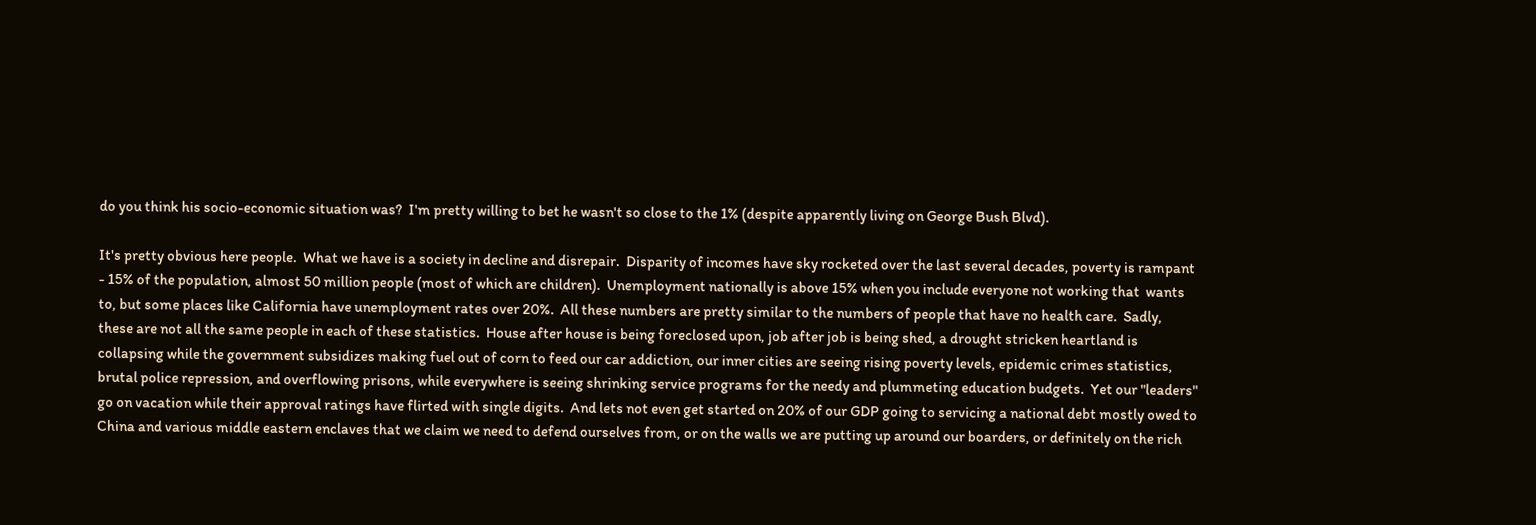do you think his socio-economic situation was?  I'm pretty willing to bet he wasn't so close to the 1% (despite apparently living on George Bush Blvd).

It's pretty obvious here people.  What we have is a society in decline and disrepair.  Disparity of incomes have sky rocketed over the last several decades, poverty is rampant - 15% of the population, almost 50 million people (most of which are children).  Unemployment nationally is above 15% when you include everyone not working that  wants to, but some places like California have unemployment rates over 20%.  All these numbers are pretty similar to the numbers of people that have no health care.  Sadly, these are not all the same people in each of these statistics.  House after house is being foreclosed upon, job after job is being shed, a drought stricken heartland is collapsing while the government subsidizes making fuel out of corn to feed our car addiction, our inner cities are seeing rising poverty levels, epidemic crimes statistics, brutal police repression, and overflowing prisons, while everywhere is seeing shrinking service programs for the needy and plummeting education budgets.  Yet our "leaders" go on vacation while their approval ratings have flirted with single digits.  And lets not even get started on 20% of our GDP going to servicing a national debt mostly owed to China and various middle eastern enclaves that we claim we need to defend ourselves from, or on the walls we are putting up around our boarders, or definitely on the rich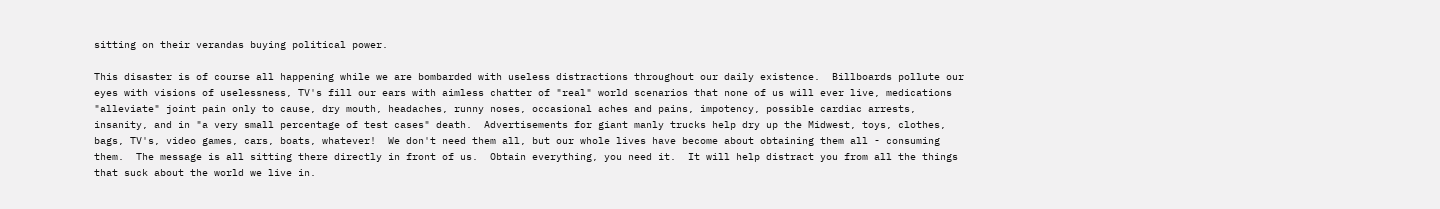sitting on their verandas buying political power.

This disaster is of course all happening while we are bombarded with useless distractions throughout our daily existence.  Billboards pollute our eyes with visions of uselessness, TV's fill our ears with aimless chatter of "real" world scenarios that none of us will ever live, medications "alleviate" joint pain only to cause, dry mouth, headaches, runny noses, occasional aches and pains, impotency, possible cardiac arrests, insanity, and in "a very small percentage of test cases" death.  Advertisements for giant manly trucks help dry up the Midwest, toys, clothes, bags, TV's, video games, cars, boats, whatever!  We don't need them all, but our whole lives have become about obtaining them all - consuming them.  The message is all sitting there directly in front of us.  Obtain everything, you need it.  It will help distract you from all the things that suck about the world we live in.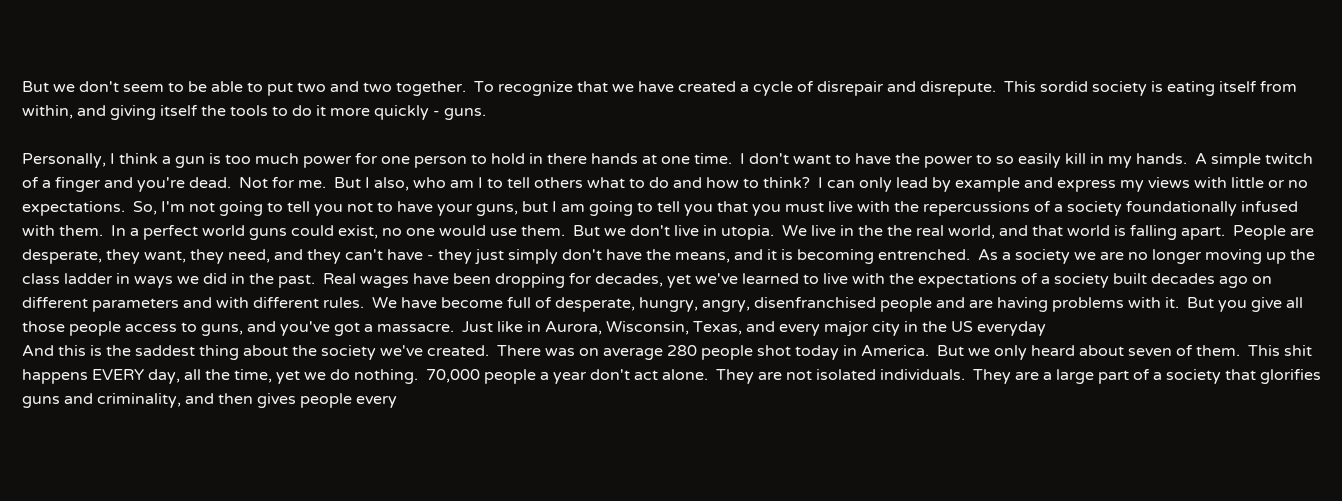But we don't seem to be able to put two and two together.  To recognize that we have created a cycle of disrepair and disrepute.  This sordid society is eating itself from within, and giving itself the tools to do it more quickly - guns.

Personally, I think a gun is too much power for one person to hold in there hands at one time.  I don't want to have the power to so easily kill in my hands.  A simple twitch of a finger and you're dead.  Not for me.  But I also, who am I to tell others what to do and how to think?  I can only lead by example and express my views with little or no expectations.  So, I'm not going to tell you not to have your guns, but I am going to tell you that you must live with the repercussions of a society foundationally infused with them.  In a perfect world guns could exist, no one would use them.  But we don't live in utopia.  We live in the the real world, and that world is falling apart.  People are desperate, they want, they need, and they can't have - they just simply don't have the means, and it is becoming entrenched.  As a society we are no longer moving up the class ladder in ways we did in the past.  Real wages have been dropping for decades, yet we've learned to live with the expectations of a society built decades ago on different parameters and with different rules.  We have become full of desperate, hungry, angry, disenfranchised people and are having problems with it.  But you give all those people access to guns, and you've got a massacre.  Just like in Aurora, Wisconsin, Texas, and every major city in the US everyday
And this is the saddest thing about the society we've created.  There was on average 280 people shot today in America.  But we only heard about seven of them.  This shit happens EVERY day, all the time, yet we do nothing.  70,000 people a year don't act alone.  They are not isolated individuals.  They are a large part of a society that glorifies guns and criminality, and then gives people every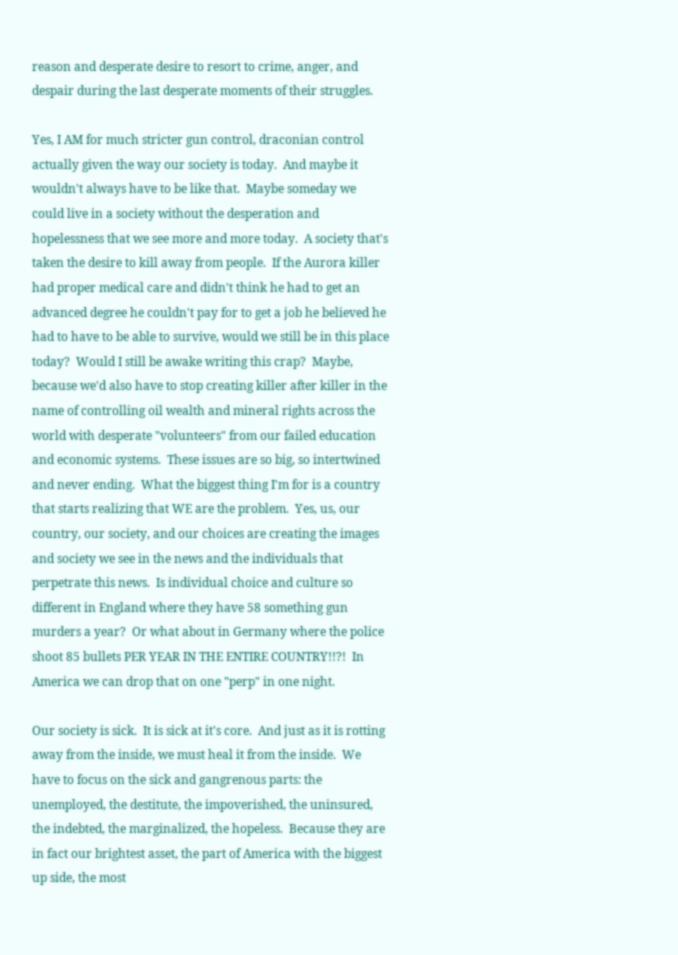reason and desperate desire to resort to crime, anger, and despair during the last desperate moments of their struggles.

Yes, I AM for much stricter gun control, draconian control actually given the way our society is today.  And maybe it wouldn't always have to be like that.  Maybe someday we could live in a society without the desperation and hopelessness that we see more and more today.  A society that's taken the desire to kill away from people.  If the Aurora killer had proper medical care and didn't think he had to get an advanced degree he couldn't pay for to get a job he believed he had to have to be able to survive, would we still be in this place today?  Would I still be awake writing this crap?  Maybe, because we'd also have to stop creating killer after killer in the name of controlling oil wealth and mineral rights across the world with desperate "volunteers" from our failed education and economic systems.  These issues are so big, so intertwined and never ending.  What the biggest thing I'm for is a country that starts realizing that WE are the problem.  Yes, us, our country, our society, and our choices are creating the images and society we see in the news and the individuals that perpetrate this news.  Is individual choice and culture so different in England where they have 58 something gun murders a year?  Or what about in Germany where the police shoot 85 bullets PER YEAR IN THE ENTIRE COUNTRY!!?!  In America we can drop that on one "perp" in one night.

Our society is sick.  It is sick at it's core.  And just as it is rotting away from the inside, we must heal it from the inside.  We have to focus on the sick and gangrenous parts: the unemployed, the destitute, the impoverished, the uninsured, the indebted, the marginalized, the hopeless.  Because they are in fact our brightest asset, the part of America with the biggest up side, the most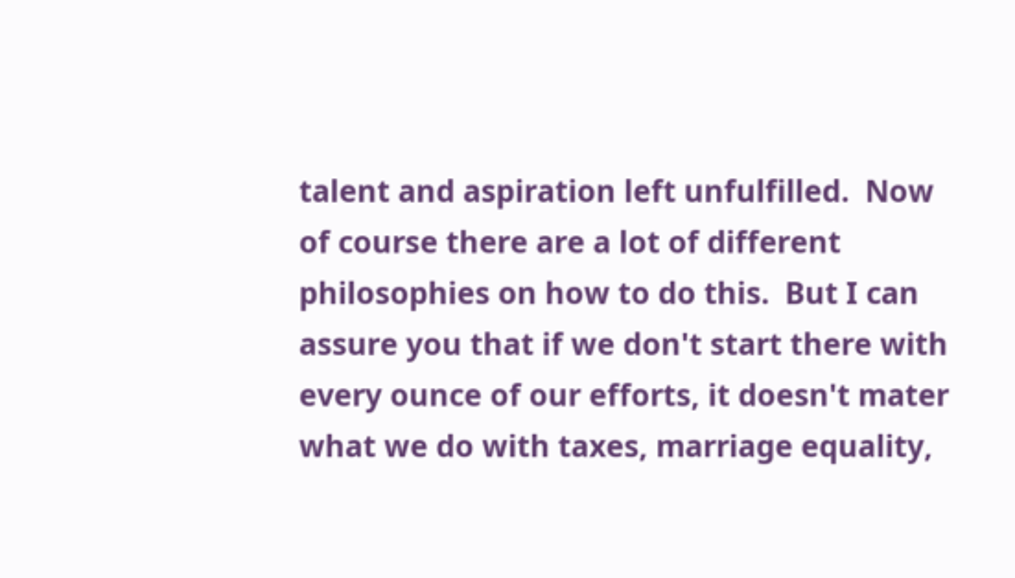talent and aspiration left unfulfilled.  Now of course there are a lot of different philosophies on how to do this.  But I can assure you that if we don't start there with every ounce of our efforts, it doesn't mater what we do with taxes, marriage equality,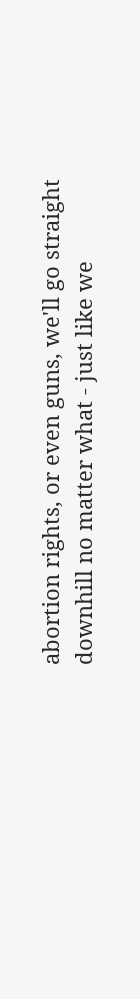abortion rights, or even guns, we'll go straight downhill no matter what - just like we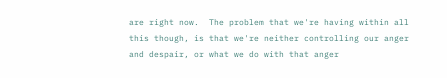are right now.  The problem that we're having within all this though, is that we're neither controlling our anger and despair, or what we do with that anger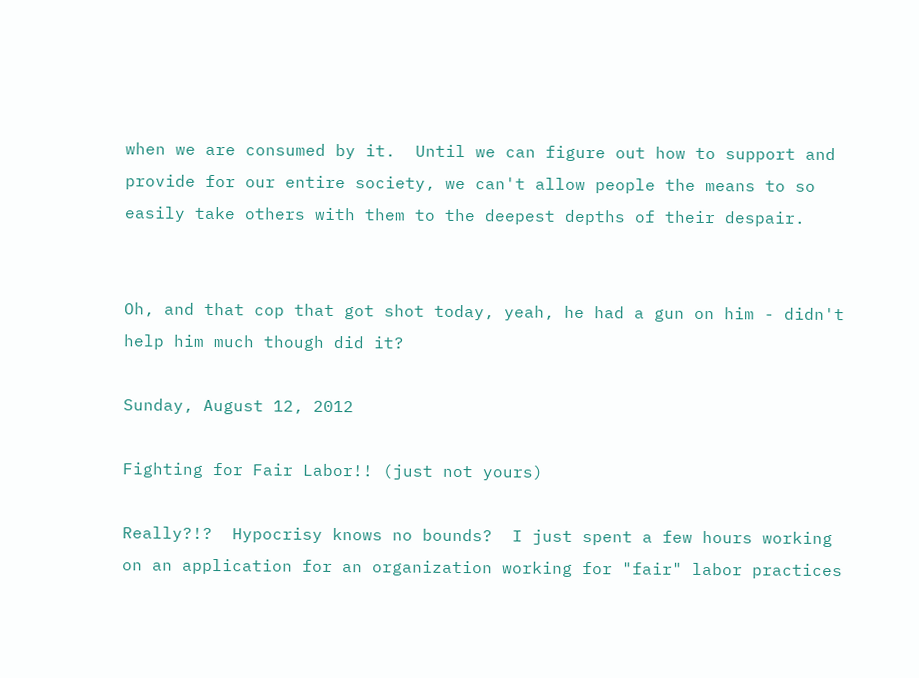when we are consumed by it.  Until we can figure out how to support and provide for our entire society, we can't allow people the means to so easily take others with them to the deepest depths of their despair.


Oh, and that cop that got shot today, yeah, he had a gun on him - didn't help him much though did it?

Sunday, August 12, 2012

Fighting for Fair Labor!! (just not yours)

Really?!?  Hypocrisy knows no bounds?  I just spent a few hours working on an application for an organization working for "fair" labor practices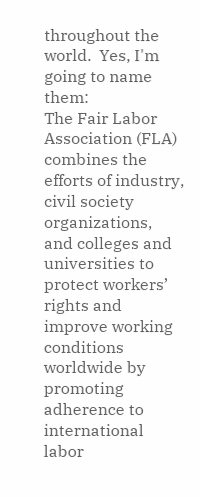throughout the world.  Yes, I'm going to name them:
The Fair Labor Association (FLA) combines the efforts of industry, civil society organizations, and colleges and universities to protect workers’ rights and improve working conditions worldwide by promoting adherence to international labor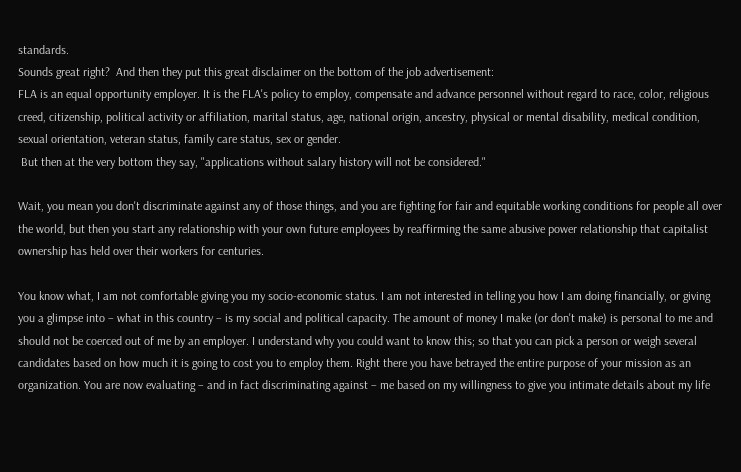standards.
Sounds great right?  And then they put this great disclaimer on the bottom of the job advertisement:
FLA is an equal opportunity employer. It is the FLA's policy to employ, compensate and advance personnel without regard to race, color, religious creed, citizenship, political activity or affiliation, marital status, age, national origin, ancestry, physical or mental disability, medical condition, sexual orientation, veteran status, family care status, sex or gender.
 But then at the very bottom they say, "applications without salary history will not be considered."

Wait, you mean you don't discriminate against any of those things, and you are fighting for fair and equitable working conditions for people all over the world, but then you start any relationship with your own future employees by reaffirming the same abusive power relationship that capitalist ownership has held over their workers for centuries.

You know what, I am not comfortable giving you my socio-economic status. I am not interested in telling you how I am doing financially, or giving you a glimpse into – what in this country – is my social and political capacity. The amount of money I make (or don't make) is personal to me and should not be coerced out of me by an employer. I understand why you could want to know this; so that you can pick a person or weigh several candidates based on how much it is going to cost you to employ them. Right there you have betrayed the entire purpose of your mission as an organization. You are now evaluating – and in fact discriminating against – me based on my willingness to give you intimate details about my life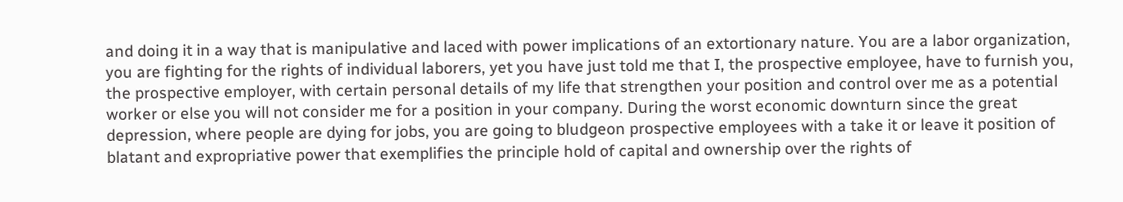and doing it in a way that is manipulative and laced with power implications of an extortionary nature. You are a labor organization, you are fighting for the rights of individual laborers, yet you have just told me that I, the prospective employee, have to furnish you, the prospective employer, with certain personal details of my life that strengthen your position and control over me as a potential worker or else you will not consider me for a position in your company. During the worst economic downturn since the great depression, where people are dying for jobs, you are going to bludgeon prospective employees with a take it or leave it position of blatant and expropriative power that exemplifies the principle hold of capital and ownership over the rights of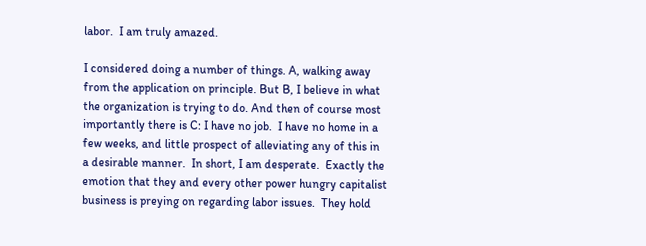labor.  I am truly amazed.

I considered doing a number of things. A, walking away from the application on principle. But B, I believe in what the organization is trying to do. And then of course most importantly there is C: I have no job.  I have no home in a few weeks, and little prospect of alleviating any of this in a desirable manner.  In short, I am desperate.  Exactly the emotion that they and every other power hungry capitalist business is preying on regarding labor issues.  They hold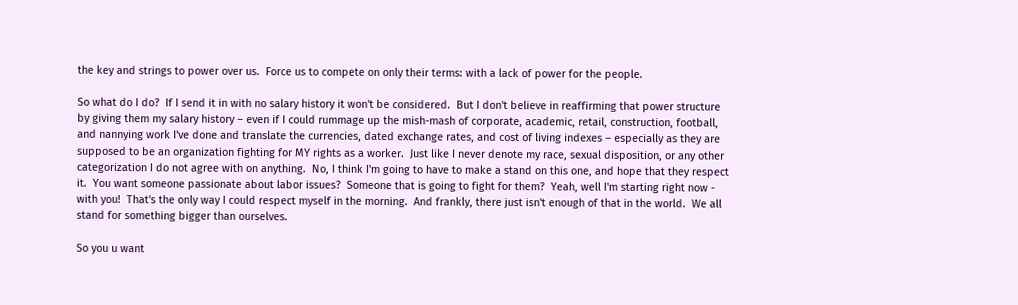the key and strings to power over us.  Force us to compete on only their terms: with a lack of power for the people.

So what do I do?  If I send it in with no salary history it won't be considered.  But I don't believe in reaffirming that power structure by giving them my salary history – even if I could rummage up the mish-mash of corporate, academic, retail, construction, football, and nannying work I've done and translate the currencies, dated exchange rates, and cost of living indexes – especially as they are supposed to be an organization fighting for MY rights as a worker.  Just like I never denote my race, sexual disposition, or any other categorization I do not agree with on anything.  No, I think I'm going to have to make a stand on this one, and hope that they respect it.  You want someone passionate about labor issues?  Someone that is going to fight for them?  Yeah, well I'm starting right now - with you!  That's the only way I could respect myself in the morning.  And frankly, there just isn't enough of that in the world.  We all stand for something bigger than ourselves.

So you u want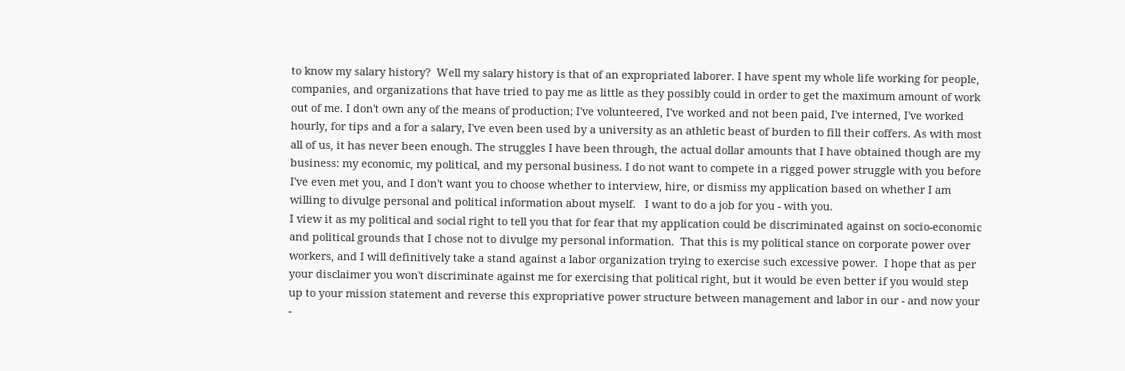to know my salary history?  Well my salary history is that of an expropriated laborer. I have spent my whole life working for people, companies, and organizations that have tried to pay me as little as they possibly could in order to get the maximum amount of work out of me. I don't own any of the means of production; I've volunteered, I've worked and not been paid, I've interned, I've worked hourly, for tips and a for a salary, I've even been used by a university as an athletic beast of burden to fill their coffers. As with most all of us, it has never been enough. The struggles I have been through, the actual dollar amounts that I have obtained though are my business: my economic, my political, and my personal business. I do not want to compete in a rigged power struggle with you before I've even met you, and I don't want you to choose whether to interview, hire, or dismiss my application based on whether I am willing to divulge personal and political information about myself.   I want to do a job for you - with you.
I view it as my political and social right to tell you that for fear that my application could be discriminated against on socio-economic and political grounds that I chose not to divulge my personal information.  That this is my political stance on corporate power over workers, and I will definitively take a stand against a labor organization trying to exercise such excessive power.  I hope that as per your disclaimer you won't discriminate against me for exercising that political right, but it would be even better if you would step up to your mission statement and reverse this expropriative power structure between management and labor in our - and now your -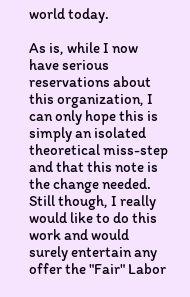world today.

As is, while I now have serious reservations about this organization, I can only hope this is simply an isolated theoretical miss-step and that this note is the change needed.  Still though, I really would like to do this work and would surely entertain any offer the "Fair" Labor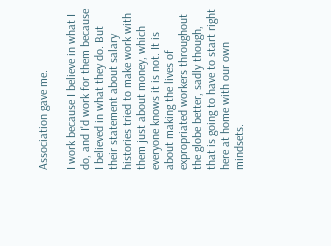Association gave me.

I work because I believe in what I do, and I'd work for them because I believed in what they do. But their statement about salary histories tried to make work with them just about money, which everyone knows it is not. It is about making the lives of expropriated workers throughout the globe better, sadly though, that is going to have to start right here at home with our own mindsets.